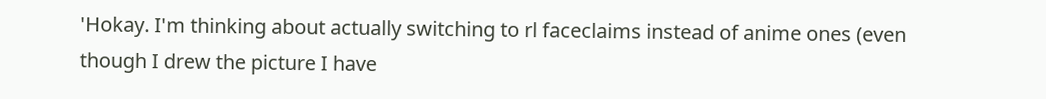'Hokay. I'm thinking about actually switching to rl faceclaims instead of anime ones (even though I drew the picture I have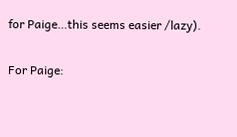for Paige…this seems easier /lazy).

For Paige: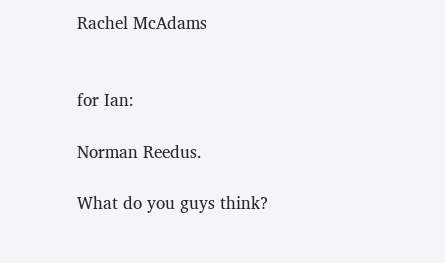Rachel McAdams


for Ian:

Norman Reedus.

What do you guys think?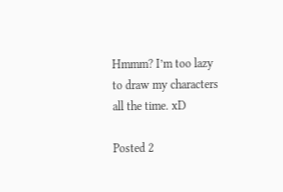Hmmm? I’m too lazy to draw my characters all the time. xD

Posted 2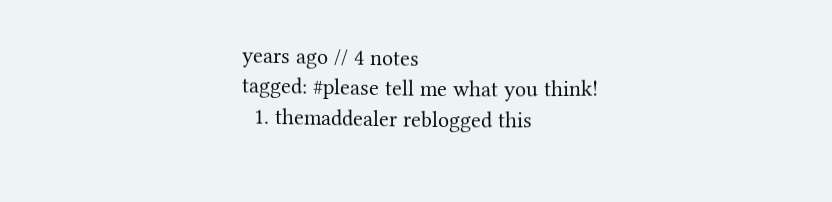years ago // 4 notes
tagged: #please tell me what you think!
  1. themaddealer reblogged this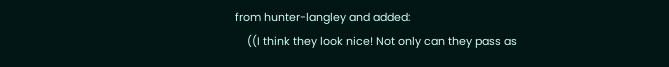from hunter-langley and added:
    ((I think they look nice! Not only can they pass as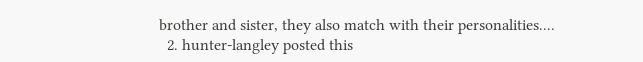brother and sister, they also match with their personalities....
  2. hunter-langley posted this